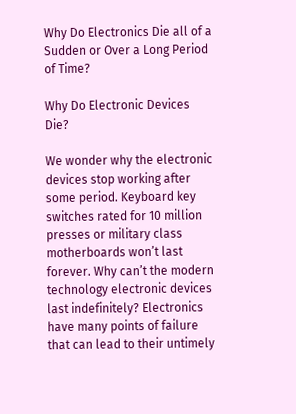Why Do Electronics Die all of a Sudden or Over a Long Period of Time?

Why Do Electronic Devices Die?

We wonder why the electronic devices stop working after some period. Keyboard key switches rated for 10 million presses or military class motherboards won’t last forever. Why can’t the modern technology electronic devices last indefinitely? Electronics have many points of failure that can lead to their untimely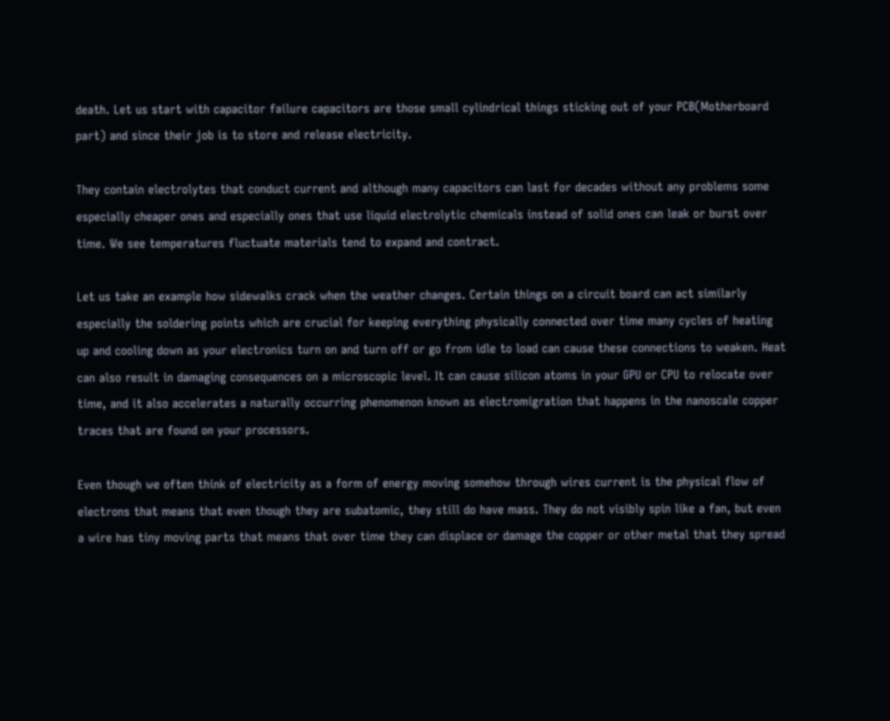death. Let us start with capacitor failure capacitors are those small cylindrical things sticking out of your PCB(Motherboard part) and since their job is to store and release electricity.

They contain electrolytes that conduct current and although many capacitors can last for decades without any problems some especially cheaper ones and especially ones that use liquid electrolytic chemicals instead of solid ones can leak or burst over time. We see temperatures fluctuate materials tend to expand and contract.

Let us take an example how sidewalks crack when the weather changes. Certain things on a circuit board can act similarly especially the soldering points which are crucial for keeping everything physically connected over time many cycles of heating up and cooling down as your electronics turn on and turn off or go from idle to load can cause these connections to weaken. Heat can also result in damaging consequences on a microscopic level. It can cause silicon atoms in your GPU or CPU to relocate over time, and it also accelerates a naturally occurring phenomenon known as electromigration that happens in the nanoscale copper traces that are found on your processors.

Even though we often think of electricity as a form of energy moving somehow through wires current is the physical flow of electrons that means that even though they are subatomic, they still do have mass. They do not visibly spin like a fan, but even a wire has tiny moving parts that means that over time they can displace or damage the copper or other metal that they spread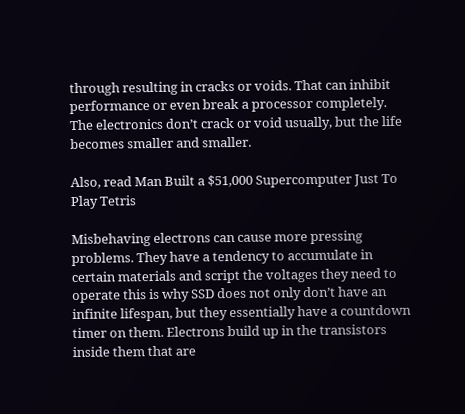through resulting in cracks or voids. That can inhibit performance or even break a processor completely. The electronics don’t crack or void usually, but the life becomes smaller and smaller.

Also, read Man Built a $51,000 Supercomputer Just To Play Tetris

Misbehaving electrons can cause more pressing problems. They have a tendency to accumulate in certain materials and script the voltages they need to operate this is why SSD does not only don’t have an infinite lifespan, but they essentially have a countdown timer on them. Electrons build up in the transistors inside them that are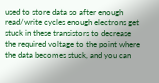used to store data so after enough read/write cycles enough electrons get stuck in these transistors to decrease the required voltage to the point where the data becomes stuck, and you can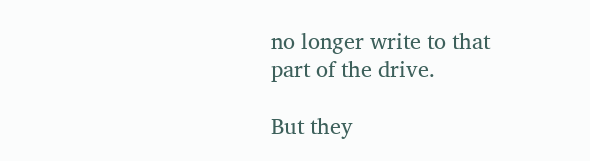no longer write to that part of the drive.

But they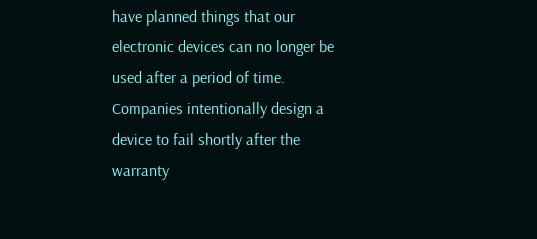have planned things that our electronic devices can no longer be used after a period of time. Companies intentionally design a device to fail shortly after the warranty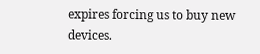expires forcing us to buy new devices.